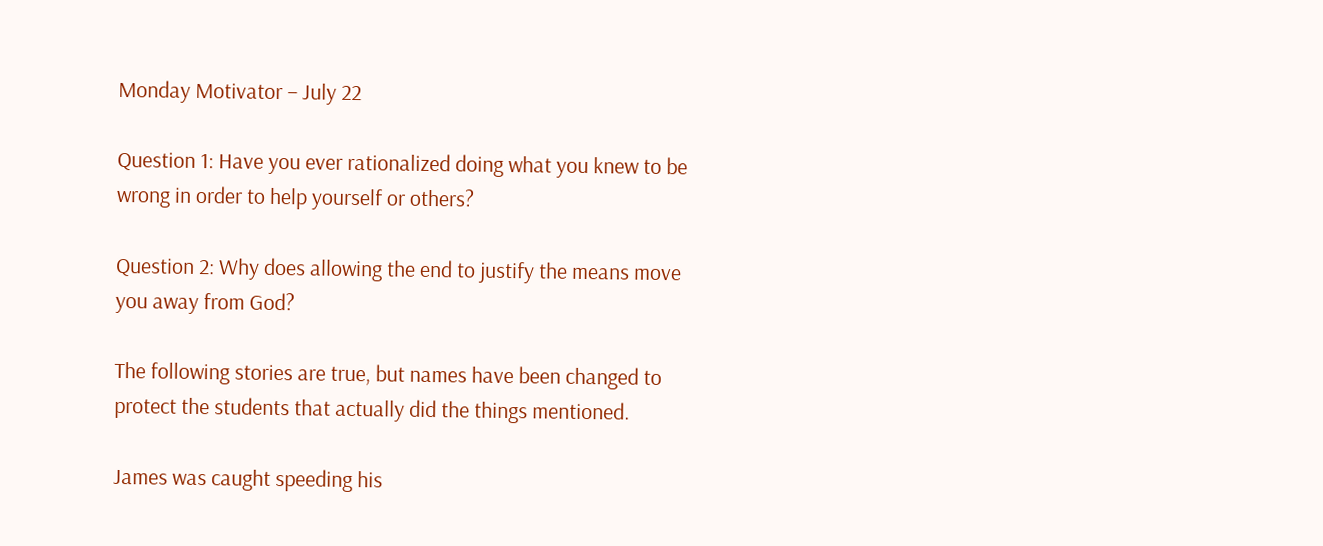Monday Motivator – July 22

Question 1: Have you ever rationalized doing what you knew to be wrong in order to help yourself or others?

Question 2: Why does allowing the end to justify the means move you away from God?

The following stories are true, but names have been changed to protect the students that actually did the things mentioned.

James was caught speeding his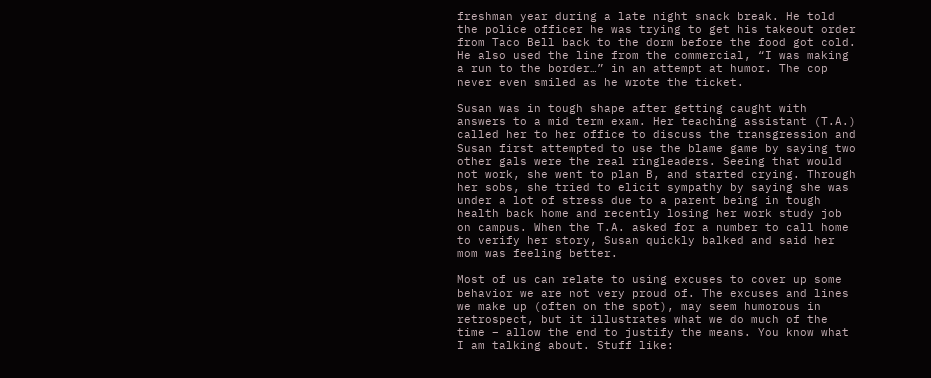freshman year during a late night snack break. He told the police officer he was trying to get his takeout order from Taco Bell back to the dorm before the food got cold. He also used the line from the commercial, “I was making a run to the border…” in an attempt at humor. The cop never even smiled as he wrote the ticket.

Susan was in tough shape after getting caught with answers to a mid term exam. Her teaching assistant (T.A.) called her to her office to discuss the transgression and Susan first attempted to use the blame game by saying two other gals were the real ringleaders. Seeing that would not work, she went to plan B, and started crying. Through her sobs, she tried to elicit sympathy by saying she was under a lot of stress due to a parent being in tough health back home and recently losing her work study job on campus. When the T.A. asked for a number to call home to verify her story, Susan quickly balked and said her mom was feeling better.

Most of us can relate to using excuses to cover up some behavior we are not very proud of. The excuses and lines we make up (often on the spot), may seem humorous in retrospect, but it illustrates what we do much of the time – allow the end to justify the means. You know what I am talking about. Stuff like: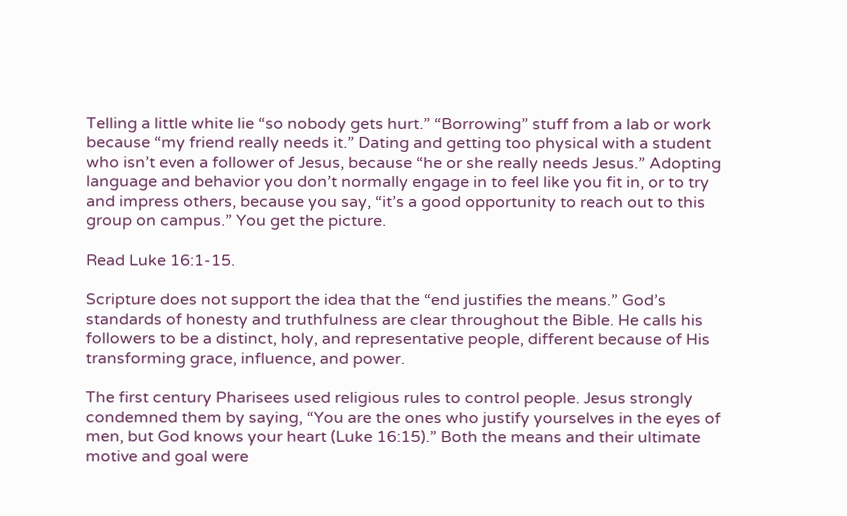Telling a little white lie “so nobody gets hurt.” “Borrowing” stuff from a lab or work because “my friend really needs it.” Dating and getting too physical with a student who isn’t even a follower of Jesus, because “he or she really needs Jesus.” Adopting language and behavior you don’t normally engage in to feel like you fit in, or to try and impress others, because you say, “it’s a good opportunity to reach out to this group on campus.” You get the picture.

Read Luke 16:1-15.

Scripture does not support the idea that the “end justifies the means.” God’s standards of honesty and truthfulness are clear throughout the Bible. He calls his followers to be a distinct, holy, and representative people, different because of His transforming grace, influence, and power.

The first century Pharisees used religious rules to control people. Jesus strongly condemned them by saying, “You are the ones who justify yourselves in the eyes of men, but God knows your heart (Luke 16:15).” Both the means and their ultimate motive and goal were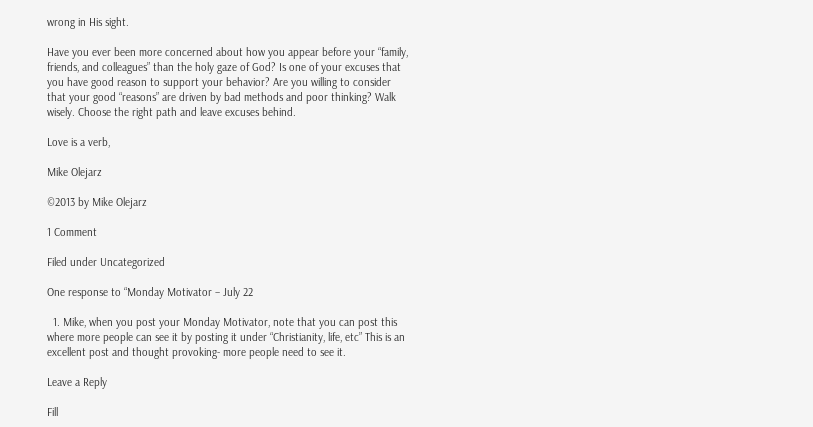wrong in His sight.

Have you ever been more concerned about how you appear before your “family, friends, and colleagues” than the holy gaze of God? Is one of your excuses that you have good reason to support your behavior? Are you willing to consider that your good “reasons” are driven by bad methods and poor thinking? Walk wisely. Choose the right path and leave excuses behind.

Love is a verb,

Mike Olejarz

©2013 by Mike Olejarz

1 Comment

Filed under Uncategorized

One response to “Monday Motivator – July 22

  1. Mike, when you post your Monday Motivator, note that you can post this where more people can see it by posting it under “Christianity, life, etc” This is an excellent post and thought provoking- more people need to see it.

Leave a Reply

Fill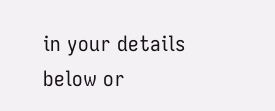in your details below or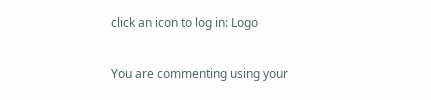click an icon to log in: Logo

You are commenting using your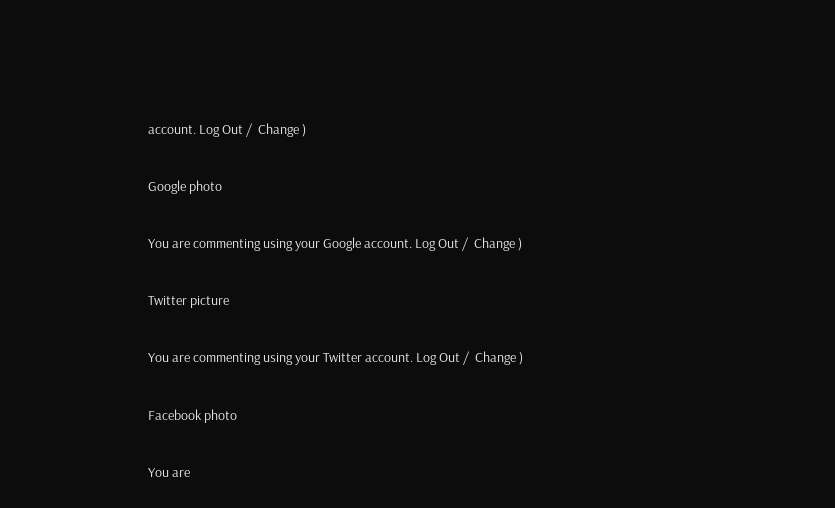account. Log Out /  Change )

Google photo

You are commenting using your Google account. Log Out /  Change )

Twitter picture

You are commenting using your Twitter account. Log Out /  Change )

Facebook photo

You are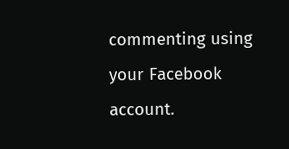commenting using your Facebook account.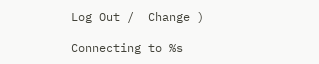Log Out /  Change )

Connecting to %s